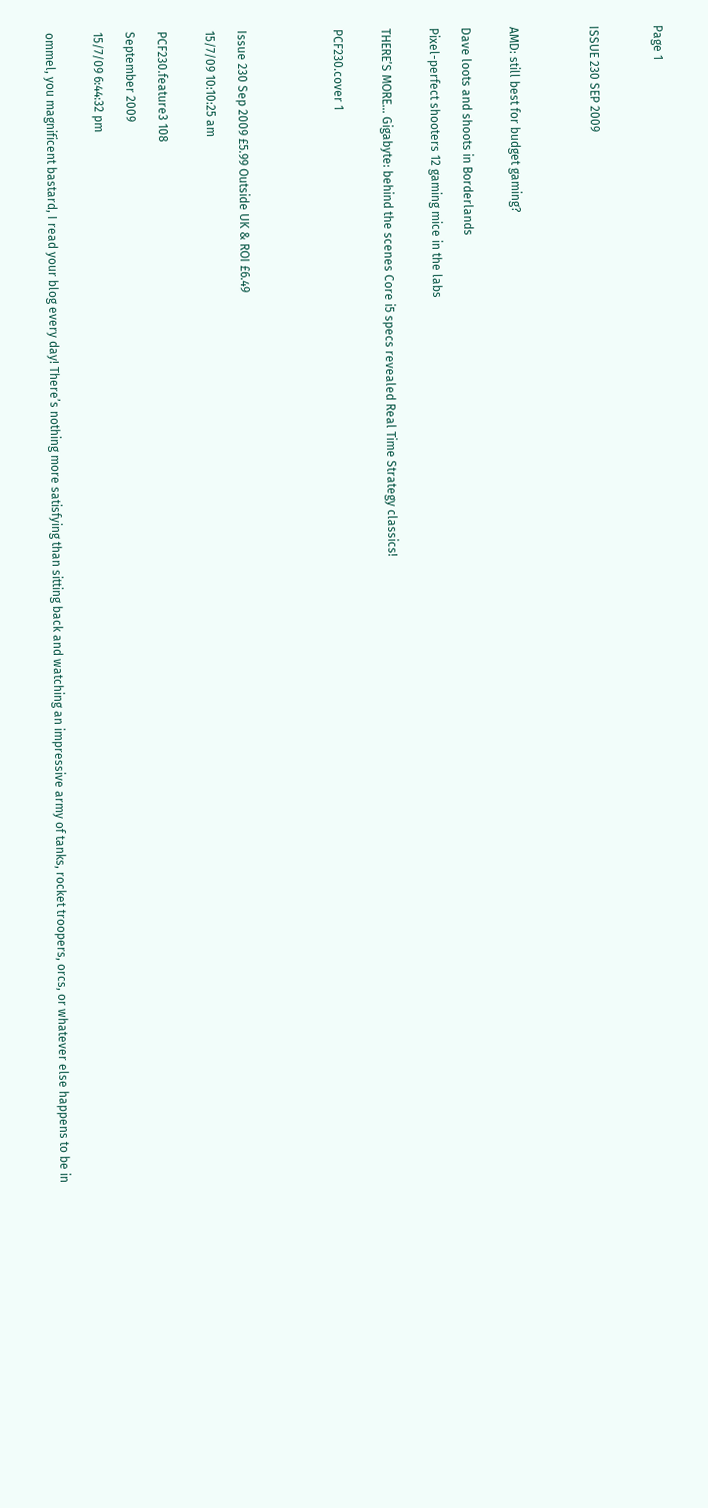Page 1



ISSUE 230 SEP 2009




AMD: still best for budget gaming?


Dave loots and shoots in Borderlands

Pixel-perfect shooters 12 gaming mice in the labs


THERE’S MORE… Gigabyte: behind the scenes Core i5 specs revealed Real Time Strategy classics!


PCF230.cover 1





Issue 230 Sep 2009 £5.99 Outside UK & ROI £6.49

15/7/09 10:10:25 am


PCF230.feature3 108

September 2009

15/7/09 6:44:32 pm


ommel, you magnificent bastard, I read your blog every day! There’s nothing more satisfying than sitting back and watching an impressive army of tanks, rocket troopers, orcs, or whatever else happens to be in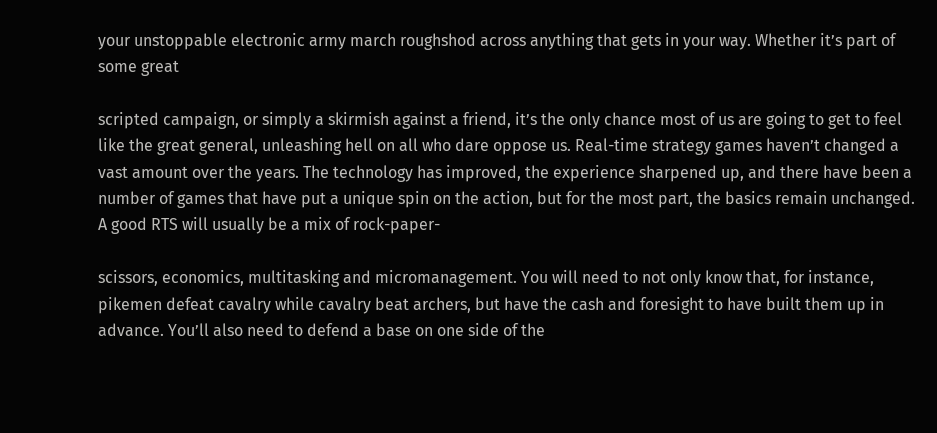your unstoppable electronic army march roughshod across anything that gets in your way. Whether it’s part of some great

scripted campaign, or simply a skirmish against a friend, it’s the only chance most of us are going to get to feel like the great general, unleashing hell on all who dare oppose us. Real-time strategy games haven’t changed a vast amount over the years. The technology has improved, the experience sharpened up, and there have been a number of games that have put a unique spin on the action, but for the most part, the basics remain unchanged. A good RTS will usually be a mix of rock-paper-

scissors, economics, multitasking and micromanagement. You will need to not only know that, for instance, pikemen defeat cavalry while cavalry beat archers, but have the cash and foresight to have built them up in advance. You’ll also need to defend a base on one side of the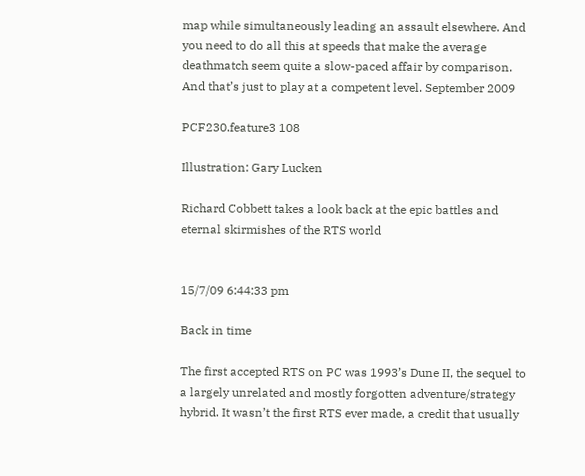map while simultaneously leading an assault elsewhere. And you need to do all this at speeds that make the average deathmatch seem quite a slow-paced affair by comparison. And that’s just to play at a competent level. September 2009

PCF230.feature3 108

Illustration: Gary Lucken

Richard Cobbett takes a look back at the epic battles and eternal skirmishes of the RTS world


15/7/09 6:44:33 pm

Back in time

The first accepted RTS on PC was 1993’s Dune II, the sequel to a largely unrelated and mostly forgotten adventure/strategy hybrid. It wasn’t the first RTS ever made, a credit that usually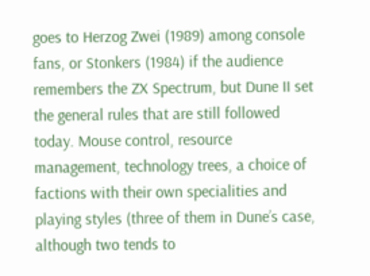goes to Herzog Zwei (1989) among console fans, or Stonkers (1984) if the audience remembers the ZX Spectrum, but Dune II set the general rules that are still followed today. Mouse control, resource management, technology trees, a choice of factions with their own specialities and playing styles (three of them in Dune’s case, although two tends to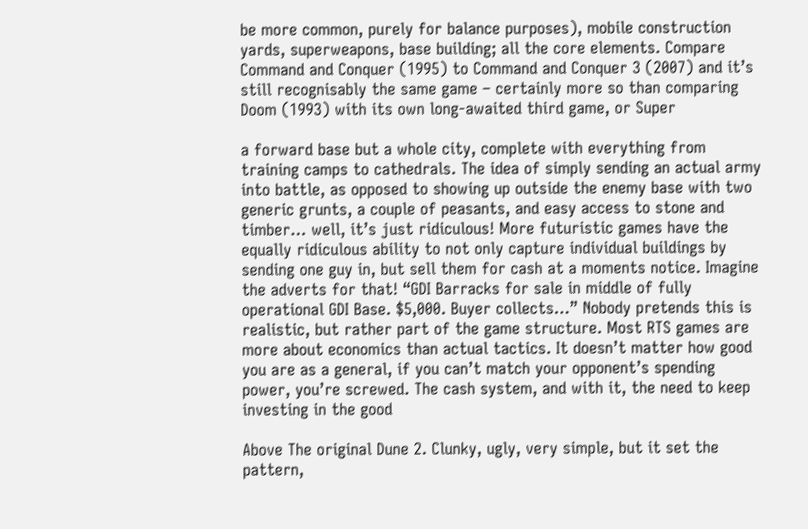be more common, purely for balance purposes), mobile construction yards, superweapons, base building; all the core elements. Compare Command and Conquer (1995) to Command and Conquer 3 (2007) and it’s still recognisably the same game – certainly more so than comparing Doom (1993) with its own long-awaited third game, or Super

a forward base but a whole city, complete with everything from training camps to cathedrals. The idea of simply sending an actual army into battle, as opposed to showing up outside the enemy base with two generic grunts, a couple of peasants, and easy access to stone and timber… well, it’s just ridiculous! More futuristic games have the equally ridiculous ability to not only capture individual buildings by sending one guy in, but sell them for cash at a moments notice. Imagine the adverts for that! “GDI Barracks for sale in middle of fully operational GDI Base. $5,000. Buyer collects…” Nobody pretends this is realistic, but rather part of the game structure. Most RTS games are more about economics than actual tactics. It doesn’t matter how good you are as a general, if you can’t match your opponent’s spending power, you’re screwed. The cash system, and with it, the need to keep investing in the good

Above The original Dune 2. Clunky, ugly, very simple, but it set the pattern,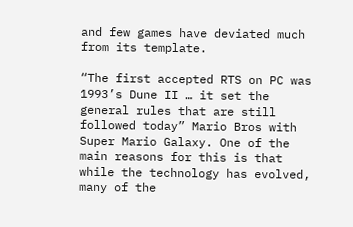and few games have deviated much from its template.

“The first accepted RTS on PC was 1993’s Dune II … it set the general rules that are still followed today” Mario Bros with Super Mario Galaxy. One of the main reasons for this is that while the technology has evolved, many of the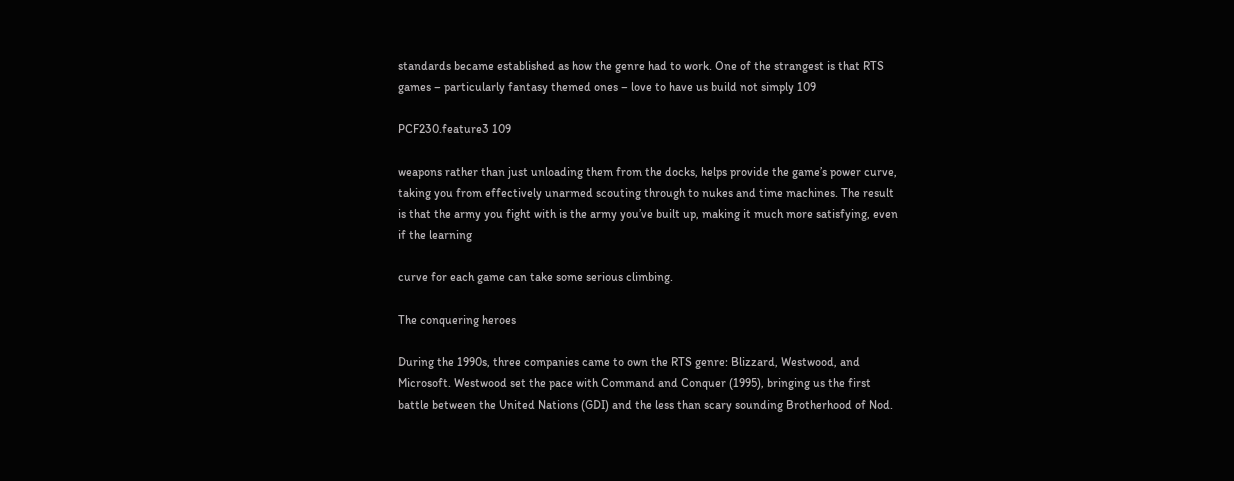standards became established as how the genre had to work. One of the strangest is that RTS games – particularly fantasy themed ones – love to have us build not simply 109

PCF230.feature3 109

weapons rather than just unloading them from the docks, helps provide the game’s power curve, taking you from effectively unarmed scouting through to nukes and time machines. The result is that the army you fight with is the army you’ve built up, making it much more satisfying, even if the learning

curve for each game can take some serious climbing.

The conquering heroes

During the 1990s, three companies came to own the RTS genre: Blizzard, Westwood, and Microsoft. Westwood set the pace with Command and Conquer (1995), bringing us the first battle between the United Nations (GDI) and the less than scary sounding Brotherhood of Nod.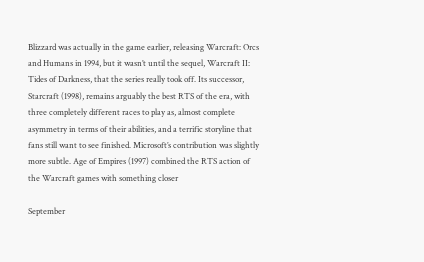Blizzard was actually in the game earlier, releasing Warcraft: Orcs and Humans in 1994, but it wasn’t until the sequel, Warcraft II: Tides of Darkness, that the series really took off. Its successor, Starcraft (1998), remains arguably the best RTS of the era, with three completely different races to play as, almost complete asymmetry in terms of their abilities, and a terrific storyline that fans still want to see finished. Microsoft’s contribution was slightly more subtle. Age of Empires (1997) combined the RTS action of the Warcraft games with something closer

September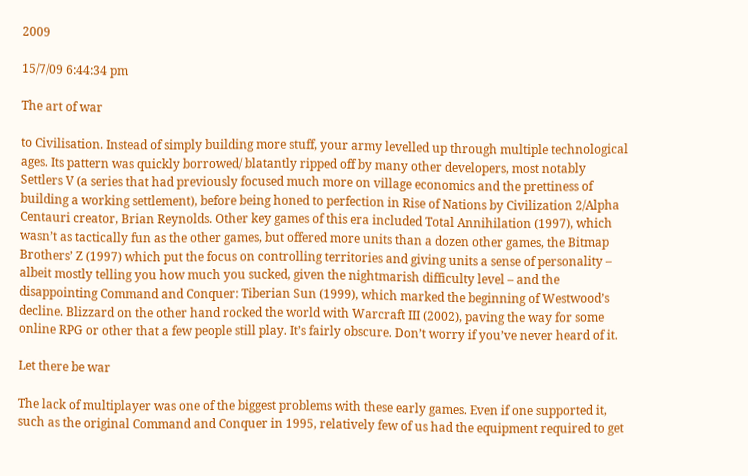2009

15/7/09 6:44:34 pm

The art of war

to Civilisation. Instead of simply building more stuff, your army levelled up through multiple technological ages. Its pattern was quickly borrowed/ blatantly ripped off by many other developers, most notably Settlers V (a series that had previously focused much more on village economics and the prettiness of building a working settlement), before being honed to perfection in Rise of Nations by Civilization 2/Alpha Centauri creator, Brian Reynolds. Other key games of this era included Total Annihilation (1997), which wasn’t as tactically fun as the other games, but offered more units than a dozen other games, the Bitmap Brothers’ Z (1997) which put the focus on controlling territories and giving units a sense of personality – albeit mostly telling you how much you sucked, given the nightmarish difficulty level – and the disappointing Command and Conquer: Tiberian Sun (1999), which marked the beginning of Westwood’s decline. Blizzard on the other hand rocked the world with Warcraft III (2002), paving the way for some online RPG or other that a few people still play. It’s fairly obscure. Don’t worry if you’ve never heard of it.

Let there be war

The lack of multiplayer was one of the biggest problems with these early games. Even if one supported it, such as the original Command and Conquer in 1995, relatively few of us had the equipment required to get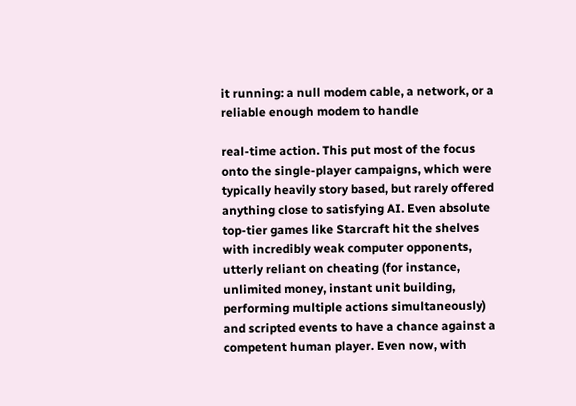it running: a null modem cable, a network, or a reliable enough modem to handle

real-time action. This put most of the focus onto the single-player campaigns, which were typically heavily story based, but rarely offered anything close to satisfying AI. Even absolute top-tier games like Starcraft hit the shelves with incredibly weak computer opponents, utterly reliant on cheating (for instance, unlimited money, instant unit building, performing multiple actions simultaneously) and scripted events to have a chance against a competent human player. Even now, with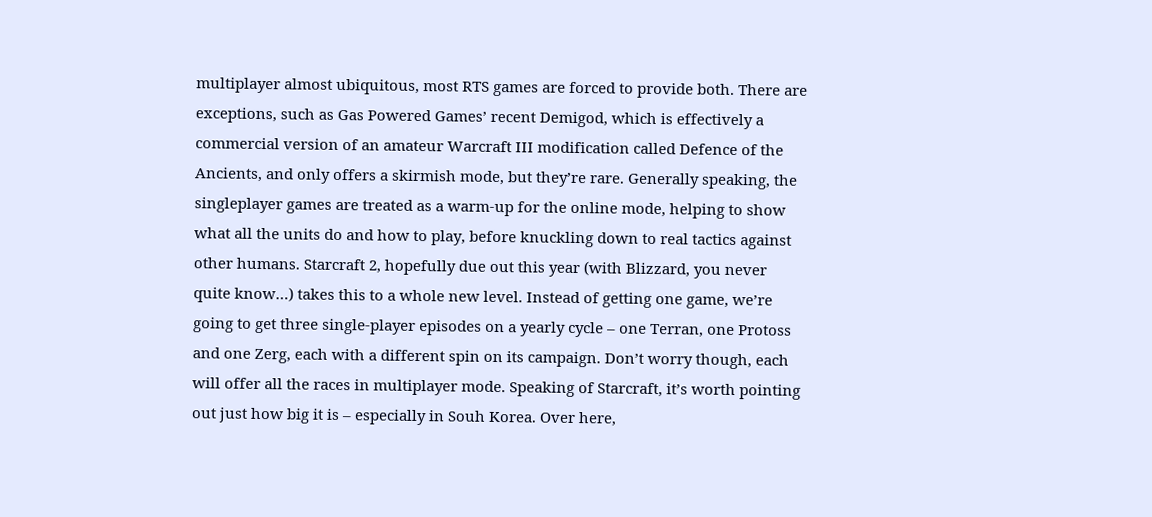multiplayer almost ubiquitous, most RTS games are forced to provide both. There are exceptions, such as Gas Powered Games’ recent Demigod, which is effectively a commercial version of an amateur Warcraft III modification called Defence of the Ancients, and only offers a skirmish mode, but they’re rare. Generally speaking, the singleplayer games are treated as a warm-up for the online mode, helping to show what all the units do and how to play, before knuckling down to real tactics against other humans. Starcraft 2, hopefully due out this year (with Blizzard, you never quite know…) takes this to a whole new level. Instead of getting one game, we’re going to get three single-player episodes on a yearly cycle – one Terran, one Protoss and one Zerg, each with a different spin on its campaign. Don’t worry though, each will offer all the races in multiplayer mode. Speaking of Starcraft, it’s worth pointing out just how big it is – especially in Souh Korea. Over here,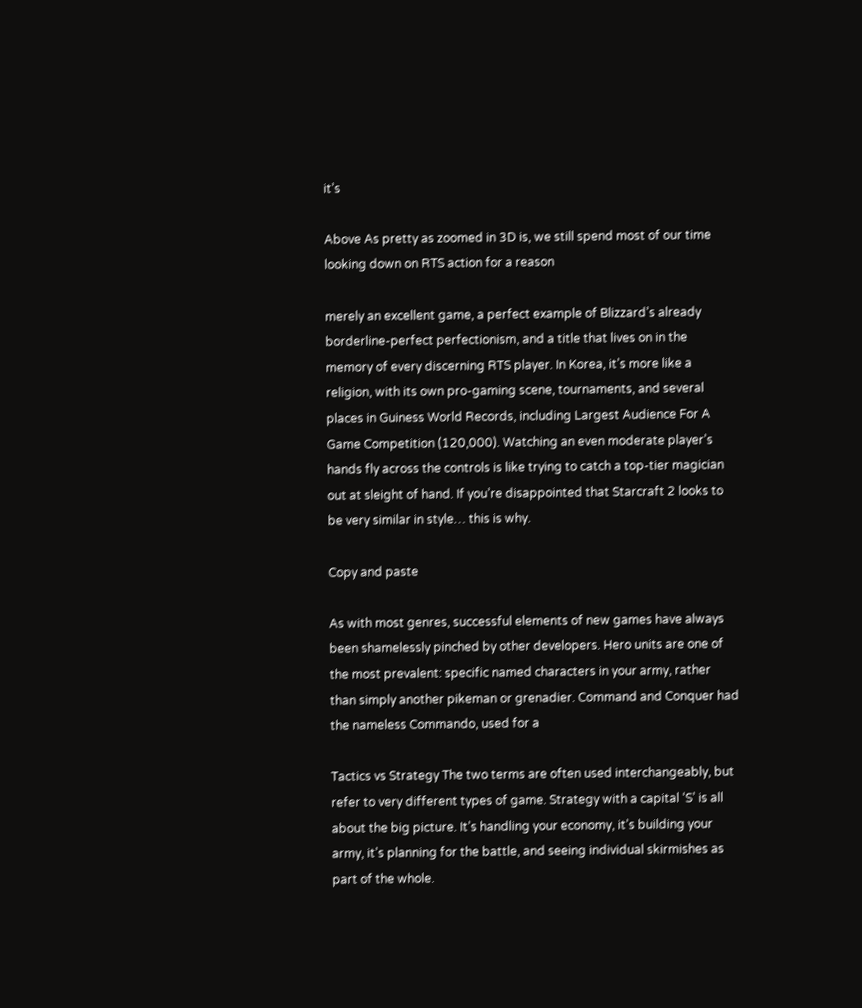it’s

Above As pretty as zoomed in 3D is, we still spend most of our time looking down on RTS action for a reason

merely an excellent game, a perfect example of Blizzard’s already borderline-perfect perfectionism, and a title that lives on in the memory of every discerning RTS player. In Korea, it’s more like a religion, with its own pro-gaming scene, tournaments, and several places in Guiness World Records, including Largest Audience For A Game Competition (120,000). Watching an even moderate player’s hands fly across the controls is like trying to catch a top-tier magician out at sleight of hand. If you’re disappointed that Starcraft 2 looks to be very similar in style… this is why.

Copy and paste

As with most genres, successful elements of new games have always been shamelessly pinched by other developers. Hero units are one of the most prevalent: specific named characters in your army, rather than simply another pikeman or grenadier. Command and Conquer had the nameless Commando, used for a

Tactics vs Strategy The two terms are often used interchangeably, but refer to very different types of game. Strategy with a capital ‘S’ is all about the big picture. It’s handling your economy, it’s building your army, it’s planning for the battle, and seeing individual skirmishes as part of the whole.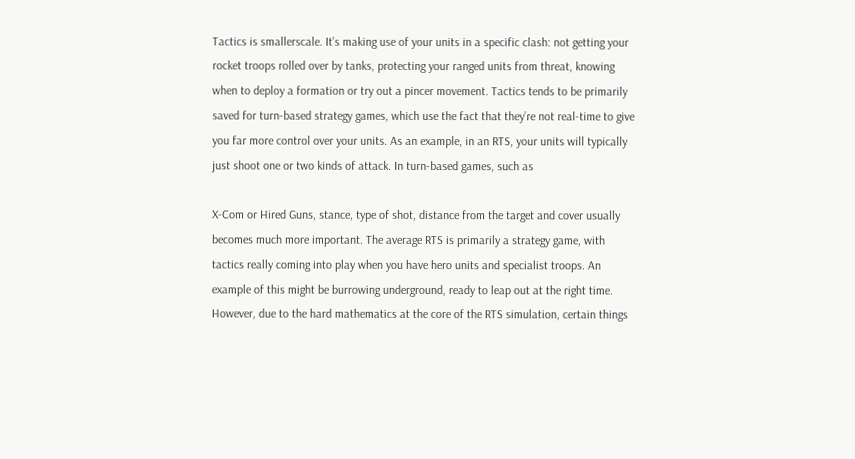Tactics is smallerscale. It’s making use of your units in a specific clash: not getting your rocket troops rolled over by tanks, protecting your ranged units from threat, knowing when to deploy a formation or try out a pincer movement. Tactics tends to be primarily saved for turn-based strategy games, which use the fact that they’re not real-time to give you far more control over your units. As an example, in an RTS, your units will typically just shoot one or two kinds of attack. In turn-based games, such as

X-Com or Hired Guns, stance, type of shot, distance from the target and cover usually becomes much more important. The average RTS is primarily a strategy game, with tactics really coming into play when you have hero units and specialist troops. An example of this might be burrowing underground, ready to leap out at the right time. However, due to the hard mathematics at the core of the RTS simulation, certain things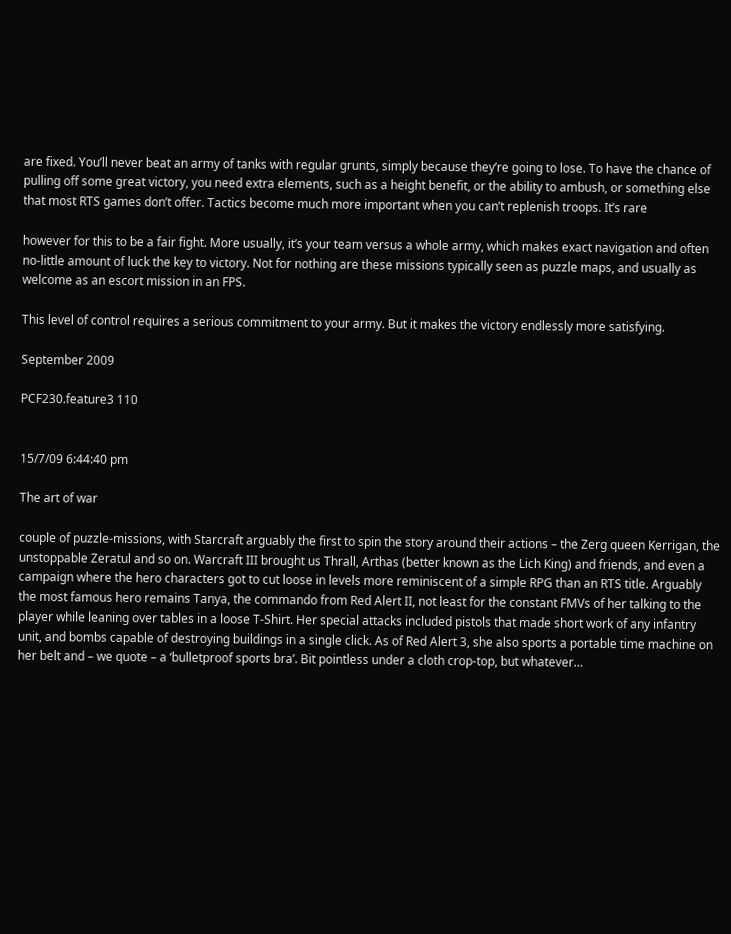are fixed. You’ll never beat an army of tanks with regular grunts, simply because they’re going to lose. To have the chance of pulling off some great victory, you need extra elements, such as a height benefit, or the ability to ambush, or something else that most RTS games don’t offer. Tactics become much more important when you can’t replenish troops. It’s rare

however for this to be a fair fight. More usually, it’s your team versus a whole army, which makes exact navigation and often no-little amount of luck the key to victory. Not for nothing are these missions typically seen as puzzle maps, and usually as welcome as an escort mission in an FPS.

This level of control requires a serious commitment to your army. But it makes the victory endlessly more satisfying.

September 2009

PCF230.feature3 110


15/7/09 6:44:40 pm

The art of war

couple of puzzle-missions, with Starcraft arguably the first to spin the story around their actions – the Zerg queen Kerrigan, the unstoppable Zeratul and so on. Warcraft III brought us Thrall, Arthas (better known as the Lich King) and friends, and even a campaign where the hero characters got to cut loose in levels more reminiscent of a simple RPG than an RTS title. Arguably the most famous hero remains Tanya, the commando from Red Alert II, not least for the constant FMVs of her talking to the player while leaning over tables in a loose T-Shirt. Her special attacks included pistols that made short work of any infantry unit, and bombs capable of destroying buildings in a single click. As of Red Alert 3, she also sports a portable time machine on her belt and – we quote – a ‘bulletproof sports bra’. Bit pointless under a cloth crop-top, but whatever…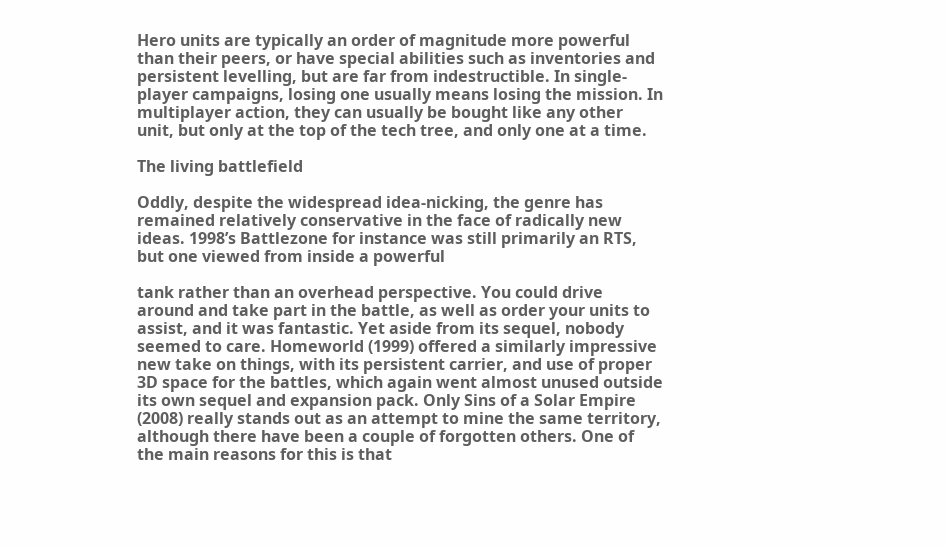Hero units are typically an order of magnitude more powerful than their peers, or have special abilities such as inventories and persistent levelling, but are far from indestructible. In single-player campaigns, losing one usually means losing the mission. In multiplayer action, they can usually be bought like any other unit, but only at the top of the tech tree, and only one at a time.

The living battlefield

Oddly, despite the widespread idea-nicking, the genre has remained relatively conservative in the face of radically new ideas. 1998’s Battlezone for instance was still primarily an RTS, but one viewed from inside a powerful

tank rather than an overhead perspective. You could drive around and take part in the battle, as well as order your units to assist, and it was fantastic. Yet aside from its sequel, nobody seemed to care. Homeworld (1999) offered a similarly impressive new take on things, with its persistent carrier, and use of proper 3D space for the battles, which again went almost unused outside its own sequel and expansion pack. Only Sins of a Solar Empire (2008) really stands out as an attempt to mine the same territory, although there have been a couple of forgotten others. One of the main reasons for this is that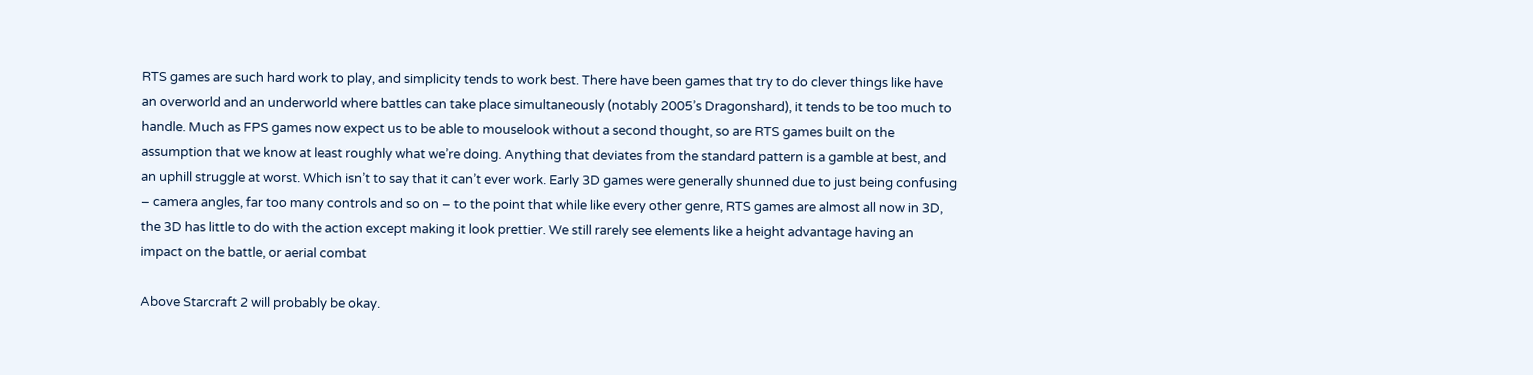RTS games are such hard work to play, and simplicity tends to work best. There have been games that try to do clever things like have an overworld and an underworld where battles can take place simultaneously (notably 2005’s Dragonshard), it tends to be too much to handle. Much as FPS games now expect us to be able to mouselook without a second thought, so are RTS games built on the assumption that we know at least roughly what we’re doing. Anything that deviates from the standard pattern is a gamble at best, and an uphill struggle at worst. Which isn’t to say that it can’t ever work. Early 3D games were generally shunned due to just being confusing – camera angles, far too many controls and so on – to the point that while like every other genre, RTS games are almost all now in 3D, the 3D has little to do with the action except making it look prettier. We still rarely see elements like a height advantage having an impact on the battle, or aerial combat

Above Starcraft 2 will probably be okay.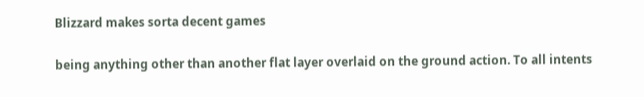Blizzard makes sorta decent games

being anything other than another flat layer overlaid on the ground action. To all intents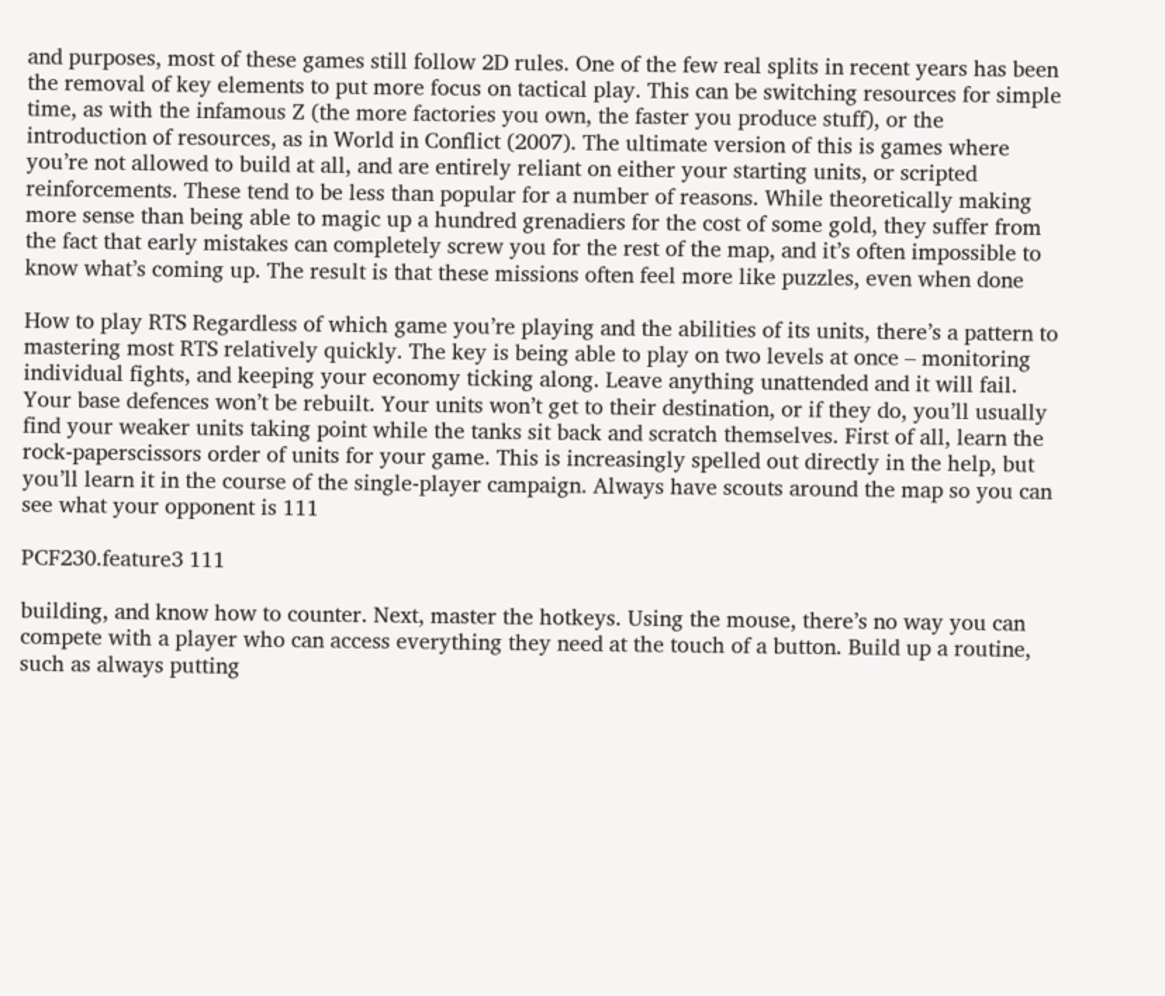and purposes, most of these games still follow 2D rules. One of the few real splits in recent years has been the removal of key elements to put more focus on tactical play. This can be switching resources for simple time, as with the infamous Z (the more factories you own, the faster you produce stuff), or the introduction of resources, as in World in Conflict (2007). The ultimate version of this is games where you’re not allowed to build at all, and are entirely reliant on either your starting units, or scripted reinforcements. These tend to be less than popular for a number of reasons. While theoretically making more sense than being able to magic up a hundred grenadiers for the cost of some gold, they suffer from the fact that early mistakes can completely screw you for the rest of the map, and it’s often impossible to know what’s coming up. The result is that these missions often feel more like puzzles, even when done

How to play RTS Regardless of which game you’re playing and the abilities of its units, there’s a pattern to mastering most RTS relatively quickly. The key is being able to play on two levels at once – monitoring individual fights, and keeping your economy ticking along. Leave anything unattended and it will fail. Your base defences won’t be rebuilt. Your units won’t get to their destination, or if they do, you’ll usually find your weaker units taking point while the tanks sit back and scratch themselves. First of all, learn the rock-paperscissors order of units for your game. This is increasingly spelled out directly in the help, but you’ll learn it in the course of the single-player campaign. Always have scouts around the map so you can see what your opponent is 111

PCF230.feature3 111

building, and know how to counter. Next, master the hotkeys. Using the mouse, there’s no way you can compete with a player who can access everything they need at the touch of a button. Build up a routine, such as always putting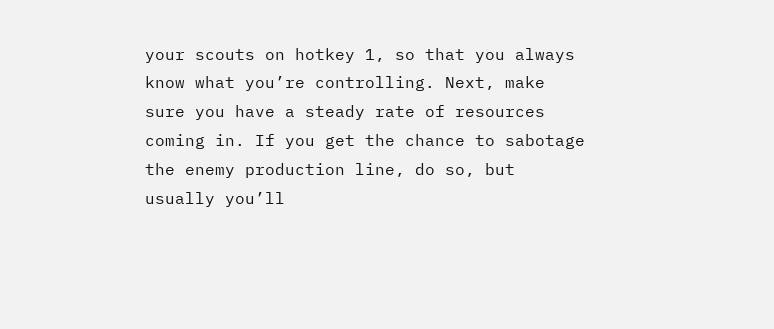your scouts on hotkey 1, so that you always know what you’re controlling. Next, make sure you have a steady rate of resources coming in. If you get the chance to sabotage the enemy production line, do so, but usually you’ll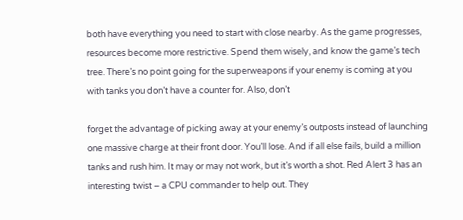both have everything you need to start with close nearby. As the game progresses, resources become more restrictive. Spend them wisely, and know the game’s tech tree. There’s no point going for the superweapons if your enemy is coming at you with tanks you don’t have a counter for. Also, don’t

forget the advantage of picking away at your enemy’s outposts instead of launching one massive charge at their front door. You’ll lose. And if all else fails, build a million tanks and rush him. It may or may not work, but it’s worth a shot. Red Alert 3 has an interesting twist – a CPU commander to help out. They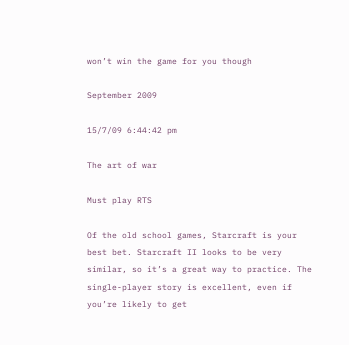won’t win the game for you though

September 2009

15/7/09 6:44:42 pm

The art of war

Must play RTS

Of the old school games, Starcraft is your best bet. Starcraft II looks to be very similar, so it’s a great way to practice. The single-player story is excellent, even if you’re likely to get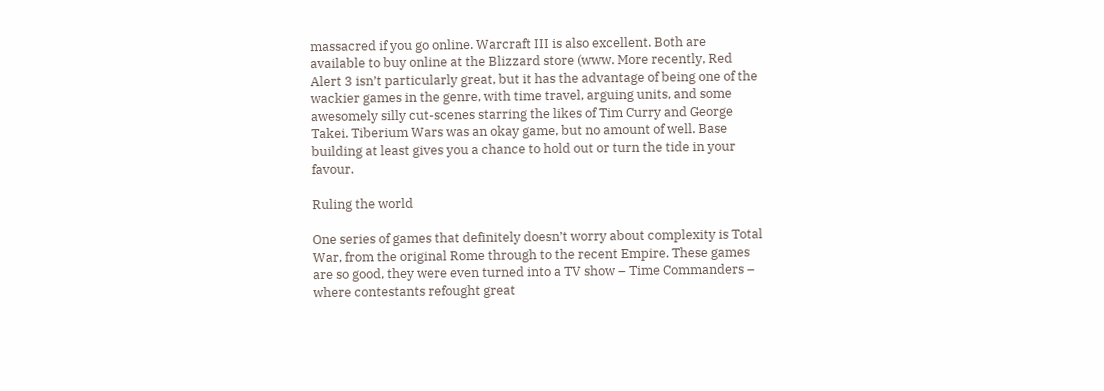massacred if you go online. Warcraft III is also excellent. Both are available to buy online at the Blizzard store (www. More recently, Red Alert 3 isn’t particularly great, but it has the advantage of being one of the wackier games in the genre, with time travel, arguing units, and some awesomely silly cut-scenes starring the likes of Tim Curry and George Takei. Tiberium Wars was an okay game, but no amount of well. Base building at least gives you a chance to hold out or turn the tide in your favour.

Ruling the world

One series of games that definitely doesn’t worry about complexity is Total War, from the original Rome through to the recent Empire. These games are so good, they were even turned into a TV show – Time Commanders – where contestants refought great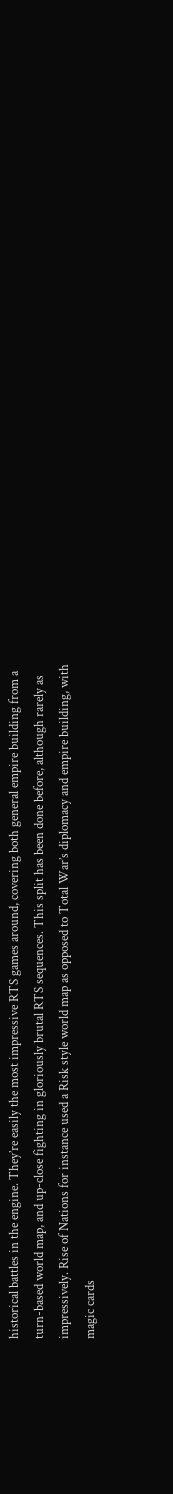historical battles in the engine. They’re easily the most impressive RTS games around, covering both general empire building from a turn-based world map, and up-close fighting in gloriously brutal RTS sequences. This split has been done before, although rarely as impressively. Rise of Nations for instance used a Risk style world map as opposed to Total War’s diplomacy and empire building, with magic cards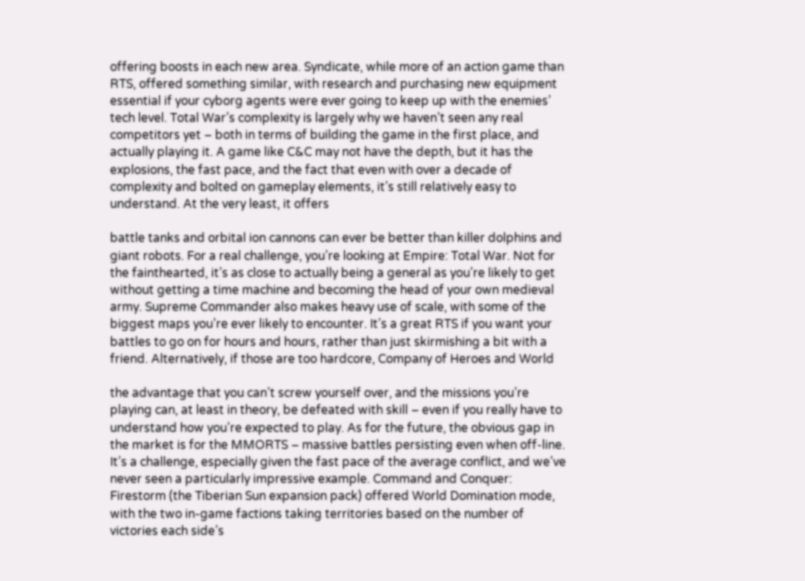offering boosts in each new area. Syndicate, while more of an action game than RTS, offered something similar, with research and purchasing new equipment essential if your cyborg agents were ever going to keep up with the enemies’ tech level. Total War’s complexity is largely why we haven’t seen any real competitors yet – both in terms of building the game in the first place, and actually playing it. A game like C&C may not have the depth, but it has the explosions, the fast pace, and the fact that even with over a decade of complexity and bolted on gameplay elements, it’s still relatively easy to understand. At the very least, it offers

battle tanks and orbital ion cannons can ever be better than killer dolphins and giant robots. For a real challenge, you’re looking at Empire: Total War. Not for the fainthearted, it’s as close to actually being a general as you’re likely to get without getting a time machine and becoming the head of your own medieval army. Supreme Commander also makes heavy use of scale, with some of the biggest maps you’re ever likely to encounter. It’s a great RTS if you want your battles to go on for hours and hours, rather than just skirmishing a bit with a friend. Alternatively, if those are too hardcore, Company of Heroes and World

the advantage that you can’t screw yourself over, and the missions you’re playing can, at least in theory, be defeated with skill – even if you really have to understand how you’re expected to play. As for the future, the obvious gap in the market is for the MMORTS – massive battles persisting even when off-line. It’s a challenge, especially given the fast pace of the average conflict, and we’ve never seen a particularly impressive example. Command and Conquer: Firestorm (the Tiberian Sun expansion pack) offered World Domination mode, with the two in-game factions taking territories based on the number of victories each side’s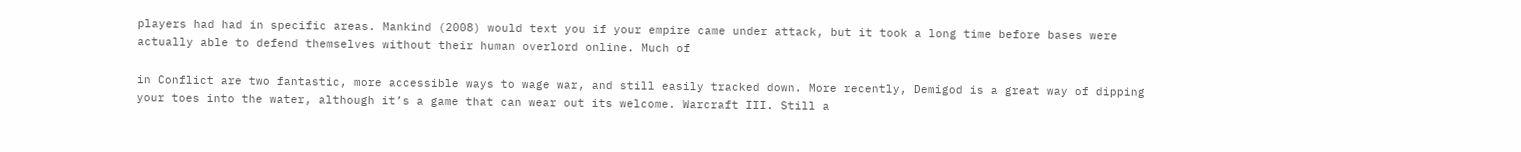players had had in specific areas. Mankind (2008) would text you if your empire came under attack, but it took a long time before bases were actually able to defend themselves without their human overlord online. Much of

in Conflict are two fantastic, more accessible ways to wage war, and still easily tracked down. More recently, Demigod is a great way of dipping your toes into the water, although it’s a game that can wear out its welcome. Warcraft III. Still a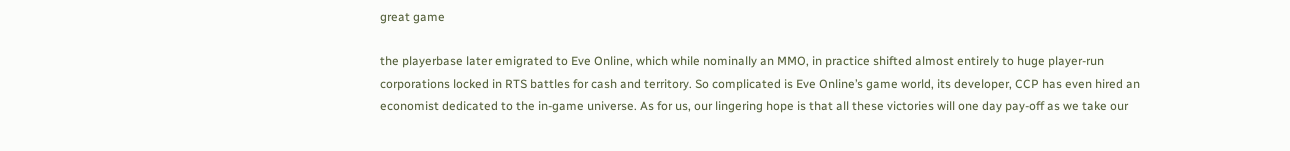great game

the playerbase later emigrated to Eve Online, which while nominally an MMO, in practice shifted almost entirely to huge player-run corporations locked in RTS battles for cash and territory. So complicated is Eve Online’s game world, its developer, CCP has even hired an economist dedicated to the in-game universe. As for us, our lingering hope is that all these victories will one day pay-off as we take our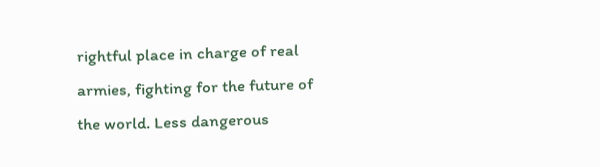rightful place in charge of real armies, fighting for the future of the world. Less dangerous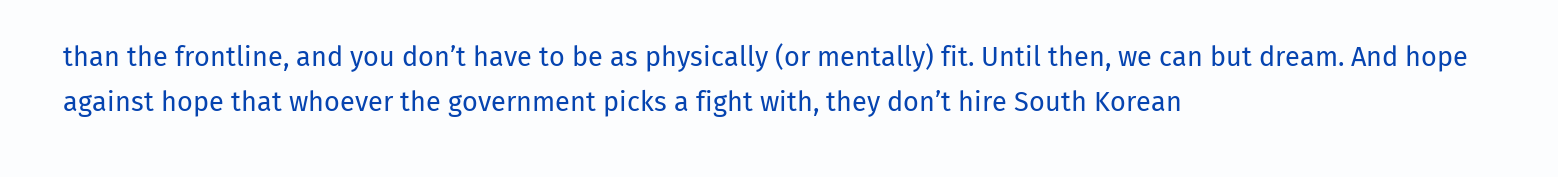than the frontline, and you don’t have to be as physically (or mentally) fit. Until then, we can but dream. And hope against hope that whoever the government picks a fight with, they don’t hire South Korean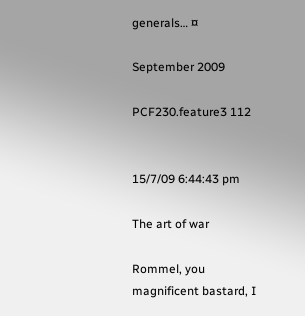generals… ¤

September 2009

PCF230.feature3 112


15/7/09 6:44:43 pm

The art of war

Rommel, you magnificent bastard, I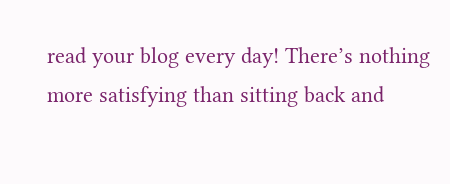read your blog every day! There’s nothing more satisfying than sitting back and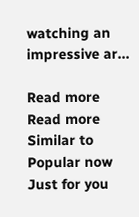watching an impressive ar...

Read more
Read more
Similar to
Popular now
Just for you